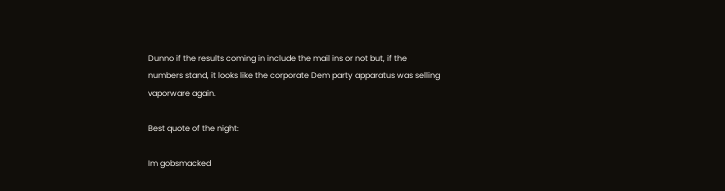Dunno if the results coming in include the mail ins or not but, if the numbers stand, it looks like the corporate Dem party apparatus was selling vaporware again.

Best quote of the night:

Im gobsmacked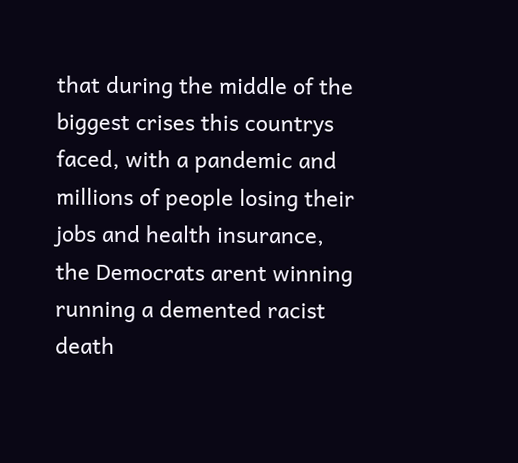that during the middle of the biggest crises this countrys faced, with a pandemic and millions of people losing their jobs and health insurance, the Democrats arent winning running a demented racist death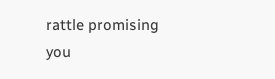rattle promising you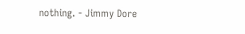nothing. - Jimmy Dore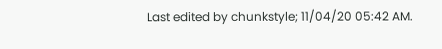Last edited by chunkstyle; 11/04/20 05:42 AM.